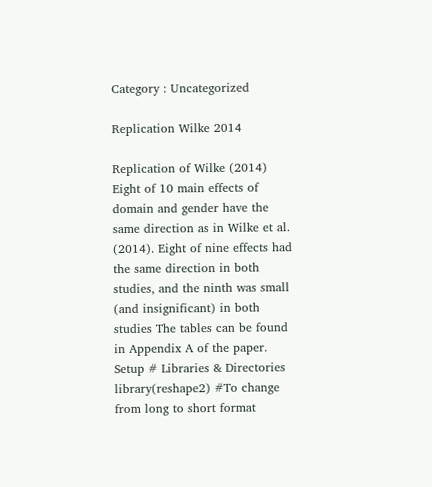Category : Uncategorized

Replication Wilke 2014

Replication of Wilke (2014) Eight of 10 main effects of domain and gender have the same direction as in Wilke et al. (2014). Eight of nine effects had the same direction in both studies, and the ninth was small (and insignificant) in both studies The tables can be found in Appendix A of the paper. Setup # Libraries & Directories library(reshape2) #To change from long to short format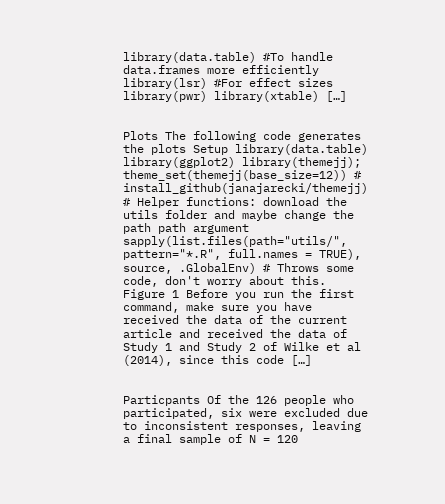library(data.table) #To handle data.frames more efficiently library(lsr) #For effect sizes library(pwr) library(xtable) […]


Plots The following code generates the plots Setup library(data.table) library(ggplot2) library(themejj); theme_set(themejj(base_size=12)) # install_github(janajarecki/themejj) # Helper functions: download the utils folder and maybe change the path path argument sapply(list.files(path="utils/", pattern="*.R", full.names = TRUE), source, .GlobalEnv) # Throws some code, don't worry about this. Figure 1 Before you run the first command, make sure you have received the data of the current article and received the data of Study 1 and Study 2 of Wilke et al (2014), since this code […]


Particpants Of the 126 people who participated, six were excluded due to inconsistent responses, leaving a final sample of N = 120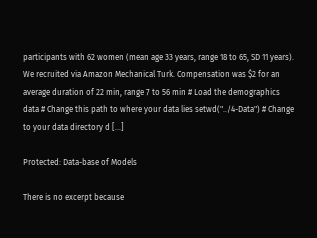participants with 62 women (mean age 33 years, range 18 to 65, SD 11 years). We recruited via Amazon Mechanical Turk. Compensation was $2 for an average duration of 22 min, range 7 to 56 min # Load the demographics data # Change this path to where your data lies setwd("../4-Data") # Change to your data directory d […]

Protected: Data-base of Models

There is no excerpt because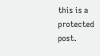this is a protected post.